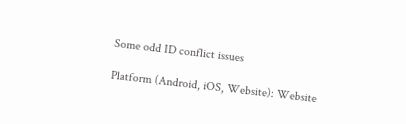Some odd ID conflict issues

Platform (Android, iOS, Website): Website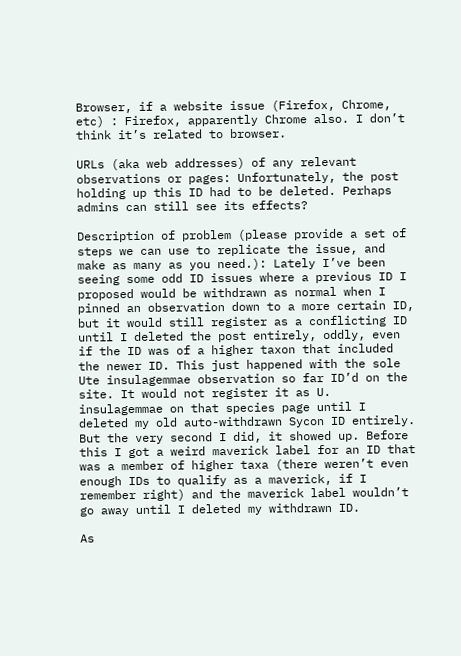Browser, if a website issue (Firefox, Chrome, etc) : Firefox, apparently Chrome also. I don’t think it’s related to browser.

URLs (aka web addresses) of any relevant observations or pages: Unfortunately, the post holding up this ID had to be deleted. Perhaps admins can still see its effects?

Description of problem (please provide a set of steps we can use to replicate the issue, and make as many as you need.): Lately I’ve been seeing some odd ID issues where a previous ID I proposed would be withdrawn as normal when I pinned an observation down to a more certain ID, but it would still register as a conflicting ID until I deleted the post entirely, oddly, even if the ID was of a higher taxon that included the newer ID. This just happened with the sole Ute insulagemmae observation so far ID’d on the site. It would not register it as U. insulagemmae on that species page until I deleted my old auto-withdrawn Sycon ID entirely. But the very second I did, it showed up. Before this I got a weird maverick label for an ID that was a member of higher taxa (there weren’t even enough IDs to qualify as a maverick, if I remember right) and the maverick label wouldn’t go away until I deleted my withdrawn ID.

As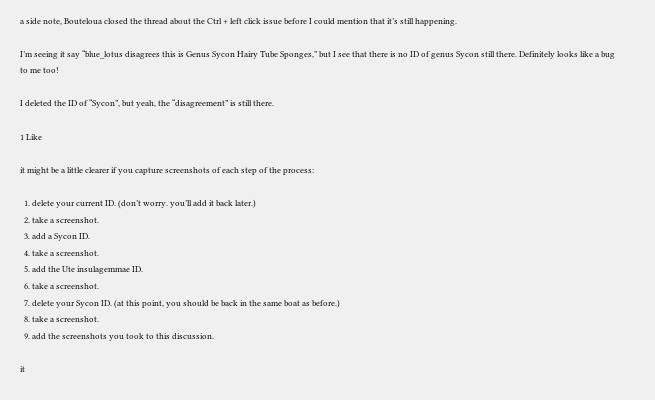a side note, Bouteloua closed the thread about the Ctrl + left click issue before I could mention that it’s still happening.

I’m seeing it say “blue_lotus disagrees this is Genus Sycon Hairy Tube Sponges,” but I see that there is no ID of genus Sycon still there. Definitely looks like a bug to me too!

I deleted the ID of “Sycon”, but yeah, the “disagreement” is still there.

1 Like

it might be a little clearer if you capture screenshots of each step of the process:

  1. delete your current ID. (don’t worry. you’ll add it back later.)
  2. take a screenshot.
  3. add a Sycon ID.
  4. take a screenshot.
  5. add the Ute insulagemmae ID.
  6. take a screenshot.
  7. delete your Sycon ID. (at this point, you should be back in the same boat as before.)
  8. take a screenshot.
  9. add the screenshots you took to this discussion.

it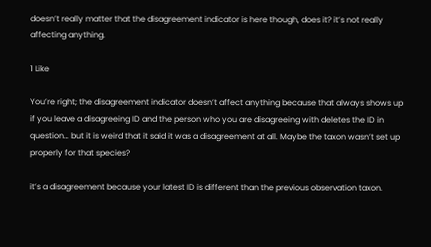doesn’t really matter that the disagreement indicator is here though, does it? it’s not really affecting anything.

1 Like

You’re right; the disagreement indicator doesn’t affect anything because that always shows up if you leave a disagreeing ID and the person who you are disagreeing with deletes the ID in question… but it is weird that it said it was a disagreement at all. Maybe the taxon wasn’t set up properly for that species?

it’s a disagreement because your latest ID is different than the previous observation taxon.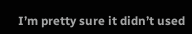I’m pretty sure it didn’t used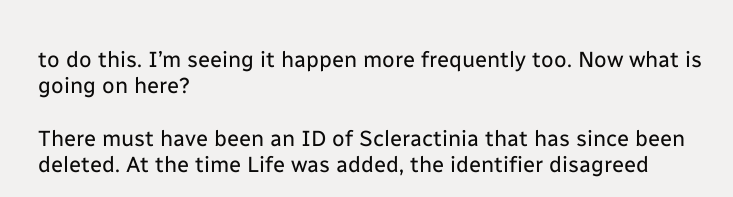to do this. I’m seeing it happen more frequently too. Now what is going on here?

There must have been an ID of Scleractinia that has since been deleted. At the time Life was added, the identifier disagreed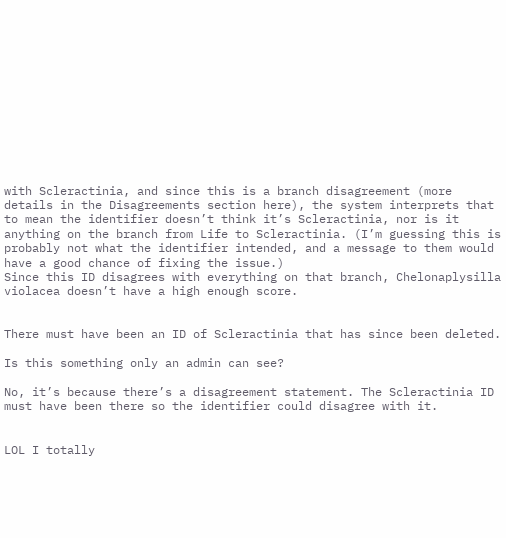with Scleractinia, and since this is a branch disagreement (more details in the Disagreements section here), the system interprets that to mean the identifier doesn’t think it’s Scleractinia, nor is it anything on the branch from Life to Scleractinia. (I’m guessing this is probably not what the identifier intended, and a message to them would have a good chance of fixing the issue.)
Since this ID disagrees with everything on that branch, Chelonaplysilla violacea doesn’t have a high enough score.


There must have been an ID of Scleractinia that has since been deleted.

Is this something only an admin can see?

No, it’s because there’s a disagreement statement. The Scleractinia ID must have been there so the identifier could disagree with it.


LOL I totally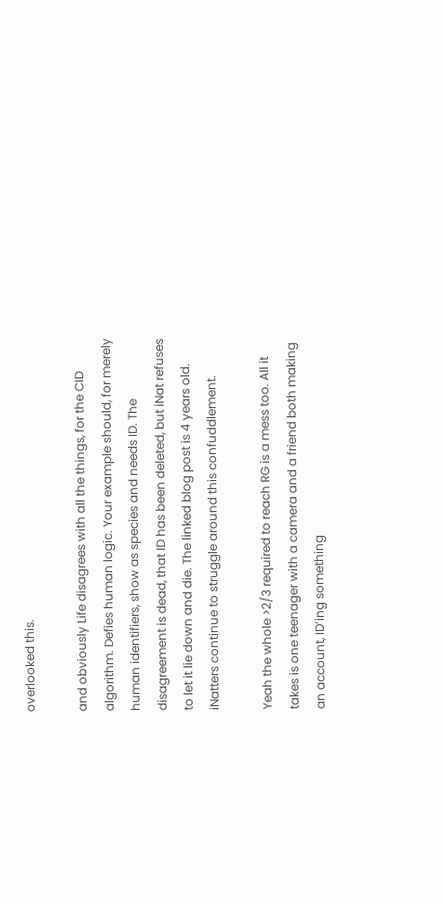overlooked this.

and obviously Life disagrees with all the things, for the CID algorithm. Defies human logic. Your example should, for merely human identifiers, show as species and needs ID. The disagreement is dead, that ID has been deleted, but iNat refuses to let it lie down and die. The linked blog post is 4 years old. iNatters continue to struggle around this confuddlement.

Yeah the whole >2/3 required to reach RG is a mess too. All it takes is one teenager with a camera and a friend both making an account, ID’ing something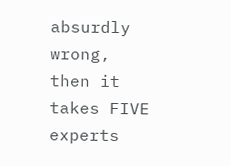absurdly wrong, then it takes FIVE experts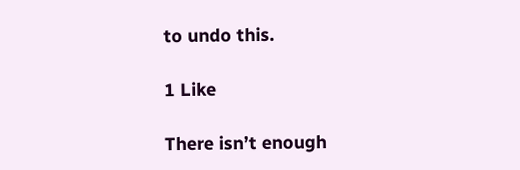to undo this.

1 Like

There isn’t enough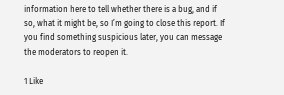information here to tell whether there is a bug, and if so, what it might be, so I’m going to close this report. If you find something suspicious later, you can message the moderators to reopen it.

1 Like